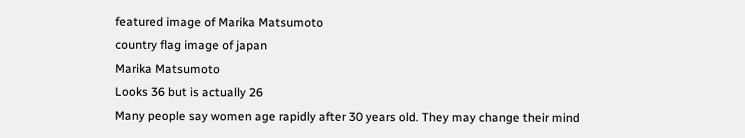featured image of Marika Matsumoto
country flag image of japan
Marika Matsumoto
Looks 36 but is actually 26
Many people say women age rapidly after 30 years old. They may change their mind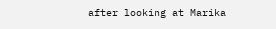after looking at Marika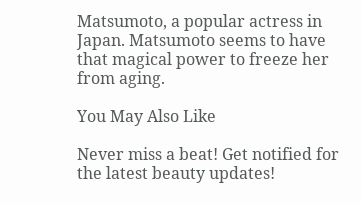Matsumoto, a popular actress in Japan. Matsumoto seems to have that magical power to freeze her from aging.

You May Also Like

Never miss a beat! Get notified for the latest beauty updates!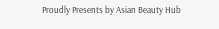Proudly Presents by Asian Beauty Hub